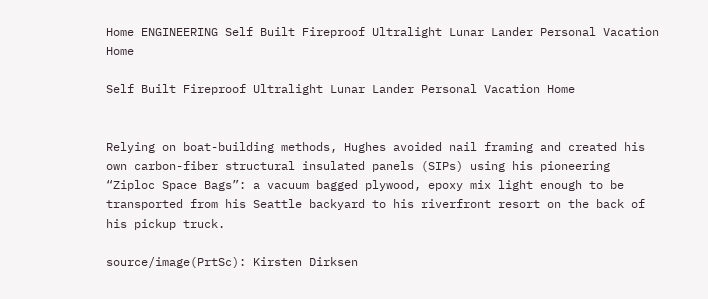Home ENGINEERING Self Built Fireproof Ultralight Lunar Lander Personal Vacation Home

Self Built Fireproof Ultralight Lunar Lander Personal Vacation Home


Relying on boat-building methods, Hughes avoided nail framing and created his own carbon-fiber structural insulated panels (SIPs) using his pioneering “Ziploc Space Bags”: a vacuum bagged plywood, epoxy mix light enough to be transported from his Seattle backyard to his riverfront resort on the back of his pickup truck.

source/image(PrtSc): Kirsten Dirksen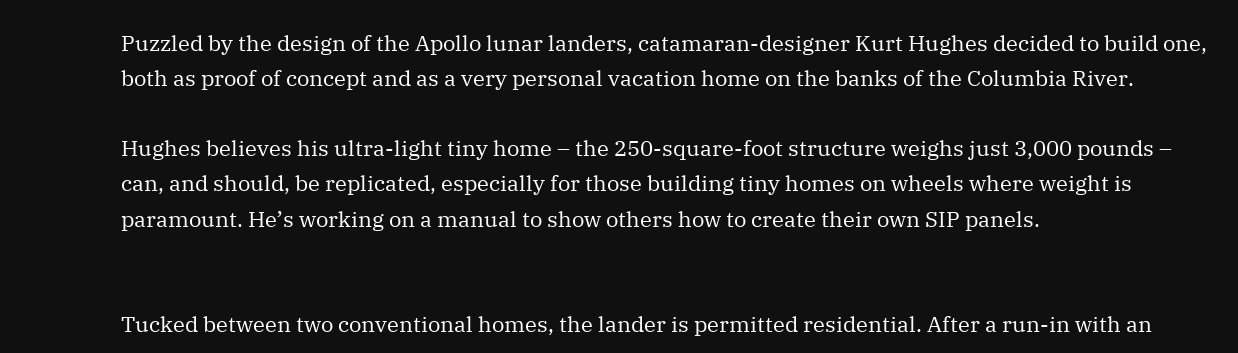Puzzled by the design of the Apollo lunar landers, catamaran-designer Kurt Hughes decided to build one, both as proof of concept and as a very personal vacation home on the banks of the Columbia River.

Hughes believes his ultra-light tiny home – the 250-square-foot structure weighs just 3,000 pounds – can, and should, be replicated, especially for those building tiny homes on wheels where weight is paramount. He’s working on a manual to show others how to create their own SIP panels.


Tucked between two conventional homes, the lander is permitted residential. After a run-in with an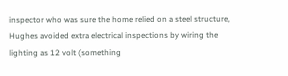inspector who was sure the home relied on a steel structure, Hughes avoided extra electrical inspections by wiring the lighting as 12 volt (something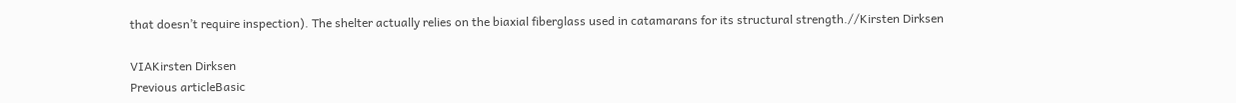that doesn’t require inspection). The shelter actually relies on the biaxial fiberglass used in catamarans for its structural strength.//Kirsten Dirksen

VIAKirsten Dirksen
Previous articleBasic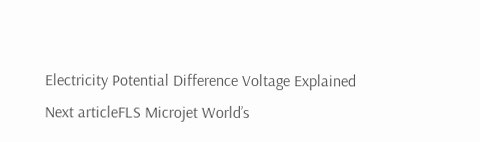Electricity Potential Difference Voltage Explained
Next articleFLS Microjet World’s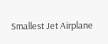Smallest Jet Airplane